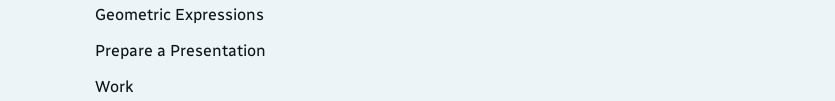Geometric Expressions

Prepare a Presentation

Work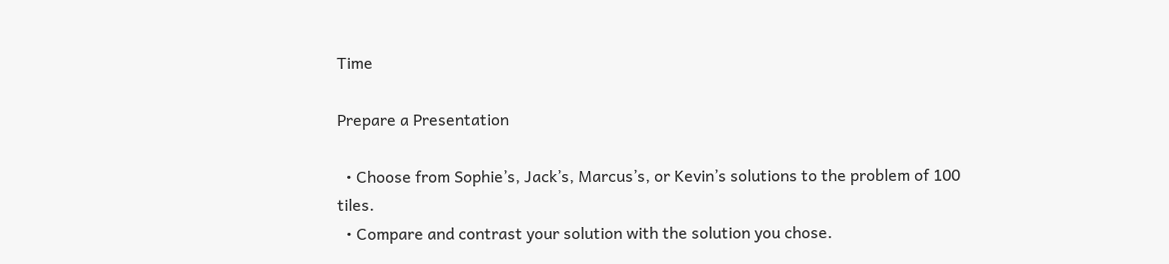Time

Prepare a Presentation

  • Choose from Sophie’s, Jack’s, Marcus’s, or Kevin’s solutions to the problem of 100 tiles.
  • Compare and contrast your solution with the solution you chose.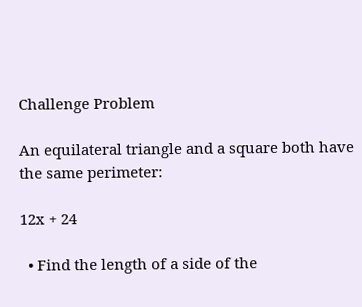Challenge Problem

An equilateral triangle and a square both have the same perimeter:

12x + 24

  • Find the length of a side of the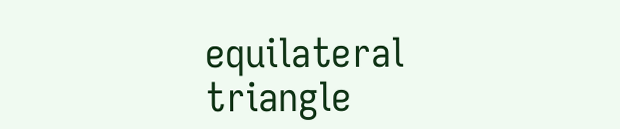equilateral triangle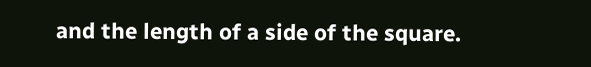and the length of a side of the square.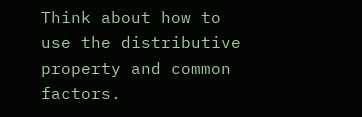Think about how to use the distributive property and common factors.